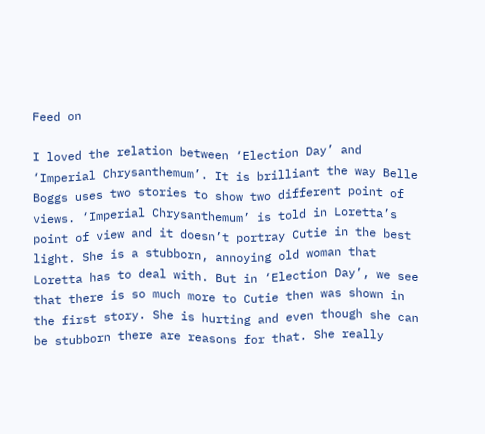Feed on

I loved the relation between ‘Election Day’ and ‘Imperial Chrysanthemum’. It is brilliant the way Belle Boggs uses two stories to show two different point of views. ‘Imperial Chrysanthemum’ is told in Loretta’s point of view and it doesn’t portray Cutie in the best light. She is a stubborn, annoying old woman that Loretta has to deal with. But in ‘Election Day’, we see that there is so much more to Cutie then was shown in the first story. She is hurting and even though she can be stubborn there are reasons for that. She really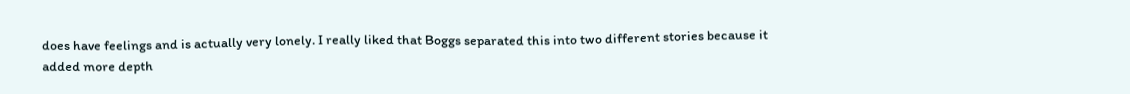does have feelings and is actually very lonely. I really liked that Boggs separated this into two different stories because it added more depth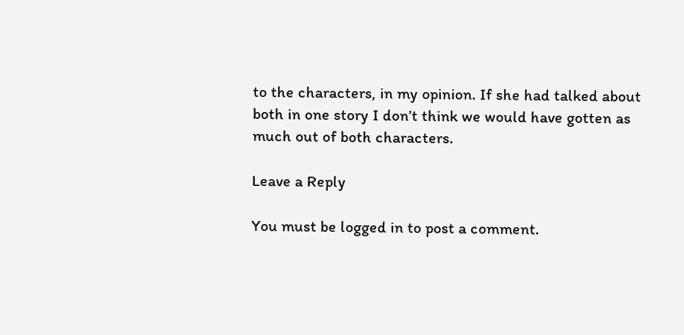to the characters, in my opinion. If she had talked about both in one story I don’t think we would have gotten as much out of both characters.

Leave a Reply

You must be logged in to post a comment.